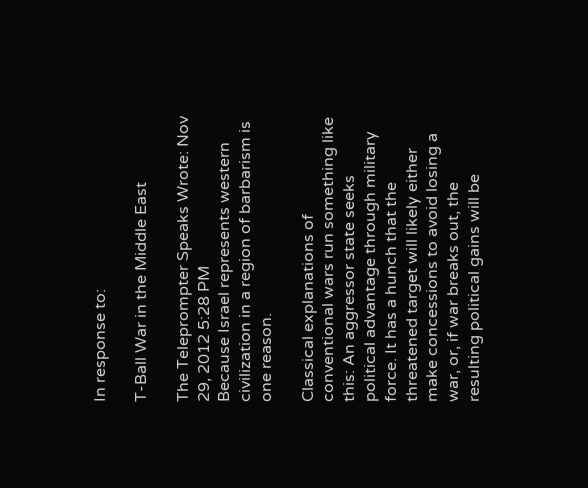In response to:

T-Ball War in the Middle East

The Teleprompter Speaks Wrote: Nov 29, 2012 5:28 PM
Because Israel represents western civilization in a region of barbarism is one reason.

Classical explanations of conventional wars run something like this: An aggressor state seeks political advantage through military force. It has a hunch that the threatened target will likely either make concessions to avoid losing a war, or, if war breaks out, the resulting political gains will be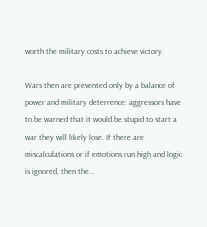worth the military costs to achieve victory.

Wars then are prevented only by a balance of power and military deterrence: aggressors have to be warned that it would be stupid to start a war they will likely lose. If there are miscalculations or if emotions run high and logic is ignored, then the...